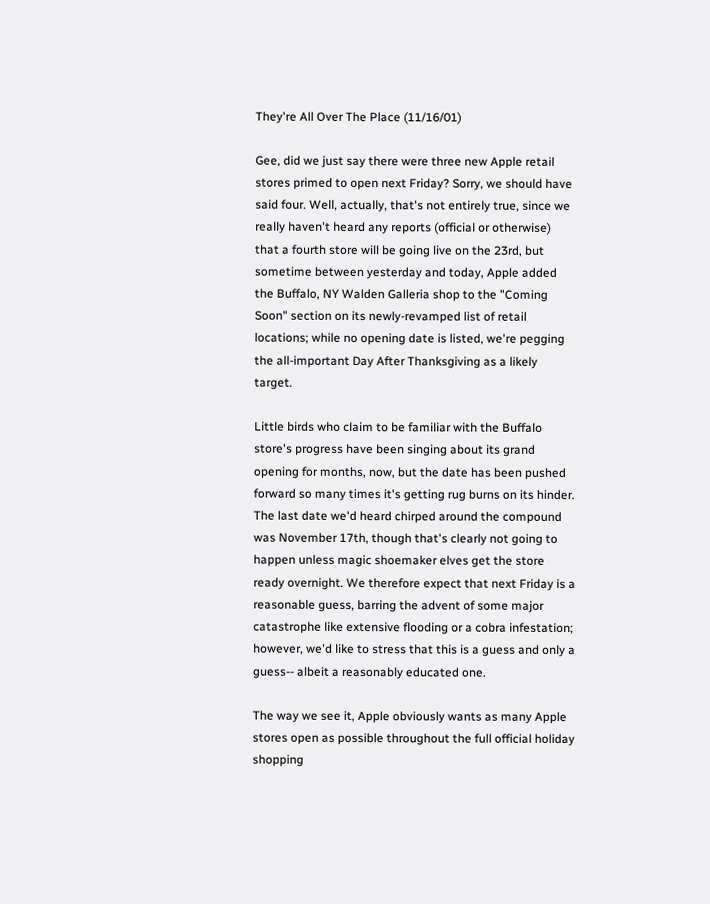They're All Over The Place (11/16/01)

Gee, did we just say there were three new Apple retail stores primed to open next Friday? Sorry, we should have said four. Well, actually, that's not entirely true, since we really haven't heard any reports (official or otherwise) that a fourth store will be going live on the 23rd, but sometime between yesterday and today, Apple added the Buffalo, NY Walden Galleria shop to the "Coming Soon" section on its newly-revamped list of retail locations; while no opening date is listed, we're pegging the all-important Day After Thanksgiving as a likely target.

Little birds who claim to be familiar with the Buffalo store's progress have been singing about its grand opening for months, now, but the date has been pushed forward so many times it's getting rug burns on its hinder. The last date we'd heard chirped around the compound was November 17th, though that's clearly not going to happen unless magic shoemaker elves get the store ready overnight. We therefore expect that next Friday is a reasonable guess, barring the advent of some major catastrophe like extensive flooding or a cobra infestation; however, we'd like to stress that this is a guess and only a guess-- albeit a reasonably educated one.

The way we see it, Apple obviously wants as many Apple stores open as possible throughout the full official holiday shopping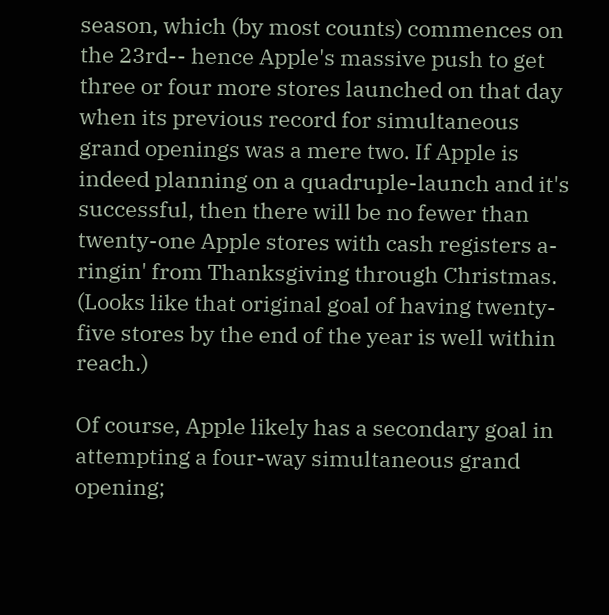season, which (by most counts) commences on the 23rd-- hence Apple's massive push to get three or four more stores launched on that day when its previous record for simultaneous grand openings was a mere two. If Apple is indeed planning on a quadruple-launch and it's successful, then there will be no fewer than twenty-one Apple stores with cash registers a-ringin' from Thanksgiving through Christmas. (Looks like that original goal of having twenty-five stores by the end of the year is well within reach.)

Of course, Apple likely has a secondary goal in attempting a four-way simultaneous grand opening;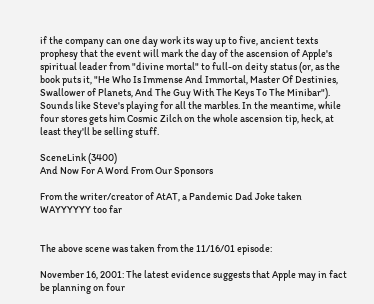if the company can one day work its way up to five, ancient texts prophesy that the event will mark the day of the ascension of Apple's spiritual leader from "divine mortal" to full-on deity status (or, as the book puts it, "He Who Is Immense And Immortal, Master Of Destinies, Swallower of Planets, And The Guy With The Keys To The Minibar"). Sounds like Steve's playing for all the marbles. In the meantime, while four stores gets him Cosmic Zilch on the whole ascension tip, heck, at least they'll be selling stuff.

SceneLink (3400)
And Now For A Word From Our Sponsors

From the writer/creator of AtAT, a Pandemic Dad Joke taken WAYYYYYY too far


The above scene was taken from the 11/16/01 episode:

November 16, 2001: The latest evidence suggests that Apple may in fact be planning on four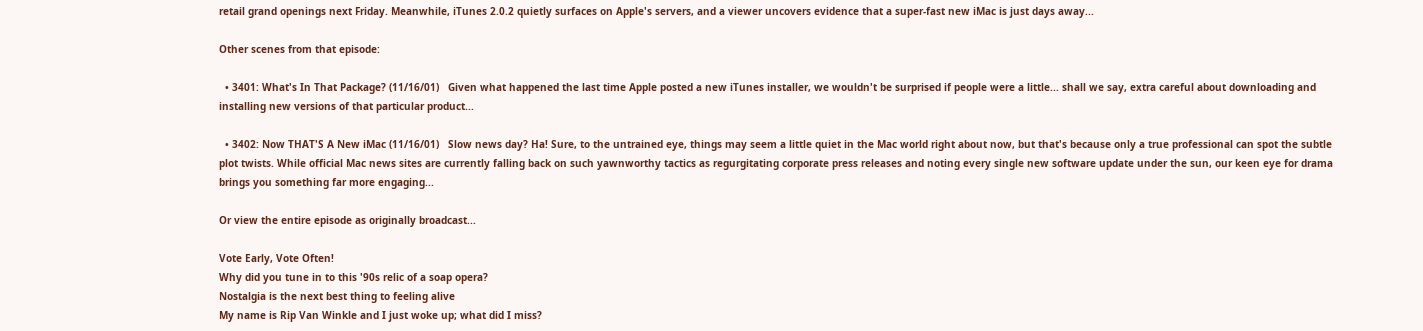retail grand openings next Friday. Meanwhile, iTunes 2.0.2 quietly surfaces on Apple's servers, and a viewer uncovers evidence that a super-fast new iMac is just days away...

Other scenes from that episode:

  • 3401: What's In That Package? (11/16/01)   Given what happened the last time Apple posted a new iTunes installer, we wouldn't be surprised if people were a little... shall we say, extra careful about downloading and installing new versions of that particular product...

  • 3402: Now THAT'S A New iMac (11/16/01)   Slow news day? Ha! Sure, to the untrained eye, things may seem a little quiet in the Mac world right about now, but that's because only a true professional can spot the subtle plot twists. While official Mac news sites are currently falling back on such yawnworthy tactics as regurgitating corporate press releases and noting every single new software update under the sun, our keen eye for drama brings you something far more engaging...

Or view the entire episode as originally broadcast...

Vote Early, Vote Often!
Why did you tune in to this '90s relic of a soap opera?
Nostalgia is the next best thing to feeling alive
My name is Rip Van Winkle and I just woke up; what did I miss?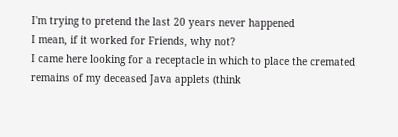I'm trying to pretend the last 20 years never happened
I mean, if it worked for Friends, why not?
I came here looking for a receptacle in which to place the cremated remains of my deceased Java applets (think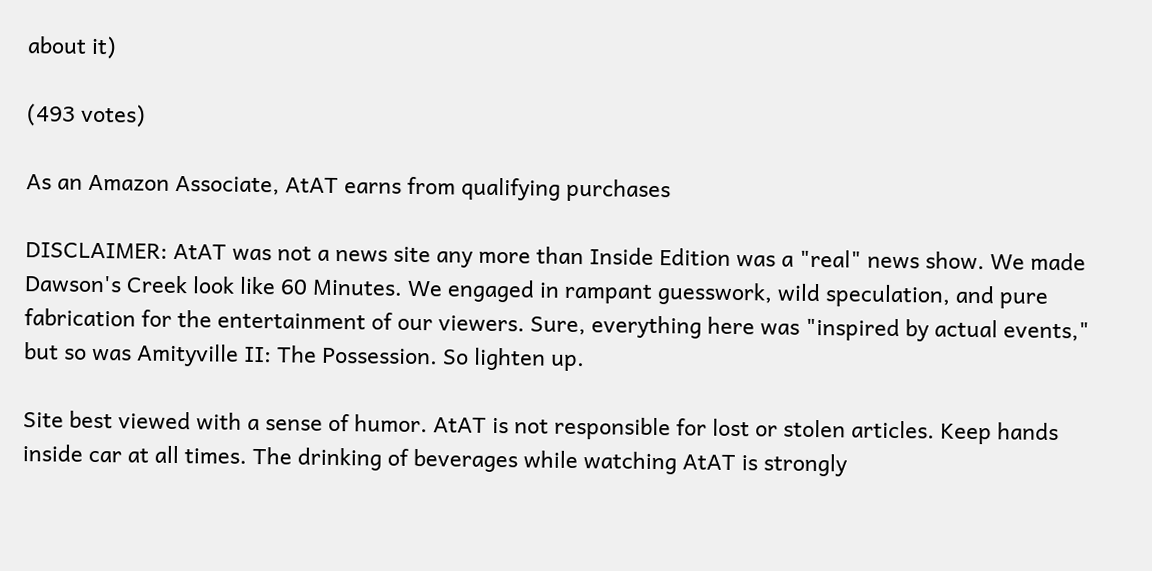about it)

(493 votes)

As an Amazon Associate, AtAT earns from qualifying purchases

DISCLAIMER: AtAT was not a news site any more than Inside Edition was a "real" news show. We made Dawson's Creek look like 60 Minutes. We engaged in rampant guesswork, wild speculation, and pure fabrication for the entertainment of our viewers. Sure, everything here was "inspired by actual events," but so was Amityville II: The Possession. So lighten up.

Site best viewed with a sense of humor. AtAT is not responsible for lost or stolen articles. Keep hands inside car at all times. The drinking of beverages while watching AtAT is strongly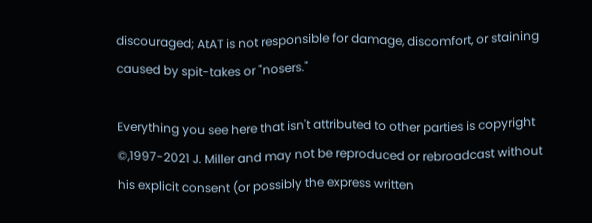discouraged; AtAT is not responsible for damage, discomfort, or staining caused by spit-takes or "nosers."

Everything you see here that isn't attributed to other parties is copyright ©,1997-2021 J. Miller and may not be reproduced or rebroadcast without his explicit consent (or possibly the express written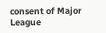consent of Major League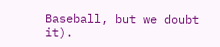Baseball, but we doubt it).